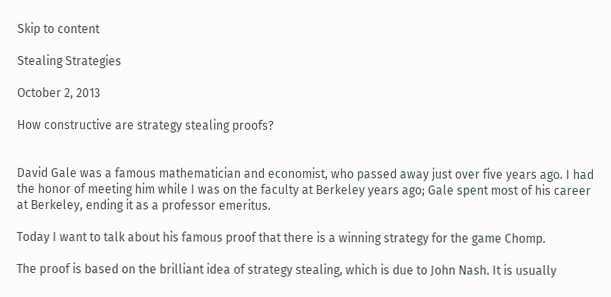Skip to content

Stealing Strategies

October 2, 2013

How constructive are strategy stealing proofs?


David Gale was a famous mathematician and economist, who passed away just over five years ago. I had the honor of meeting him while I was on the faculty at Berkeley years ago; Gale spent most of his career at Berkeley, ending it as a professor emeritus.

Today I want to talk about his famous proof that there is a winning strategy for the game Chomp.

The proof is based on the brilliant idea of strategy stealing, which is due to John Nash. It is usually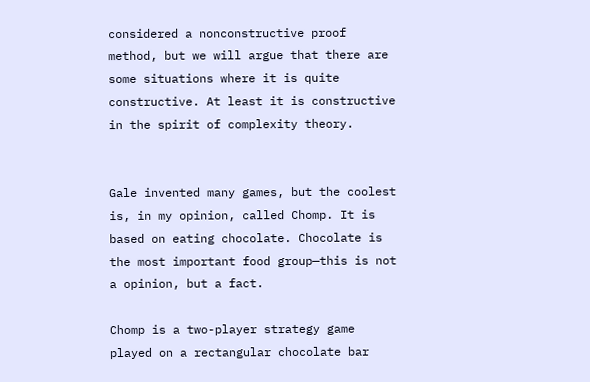considered a nonconstructive proof method, but we will argue that there are some situations where it is quite constructive. At least it is constructive in the spirit of complexity theory.


Gale invented many games, but the coolest is, in my opinion, called Chomp. It is based on eating chocolate. Chocolate is the most important food group—this is not a opinion, but a fact.

Chomp is a two-player strategy game played on a rectangular chocolate bar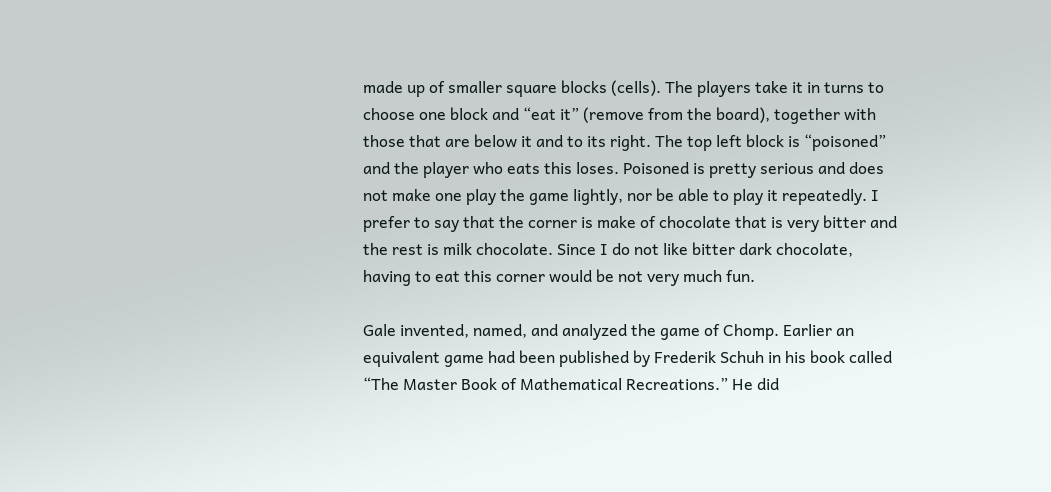made up of smaller square blocks (cells). The players take it in turns to choose one block and “eat it” (remove from the board), together with those that are below it and to its right. The top left block is “poisoned” and the player who eats this loses. Poisoned is pretty serious and does not make one play the game lightly, nor be able to play it repeatedly. I prefer to say that the corner is make of chocolate that is very bitter and the rest is milk chocolate. Since I do not like bitter dark chocolate, having to eat this corner would be not very much fun.

Gale invented, named, and analyzed the game of Chomp. Earlier an equivalent game had been published by Frederik Schuh in his book called “The Master Book of Mathematical Recreations.” He did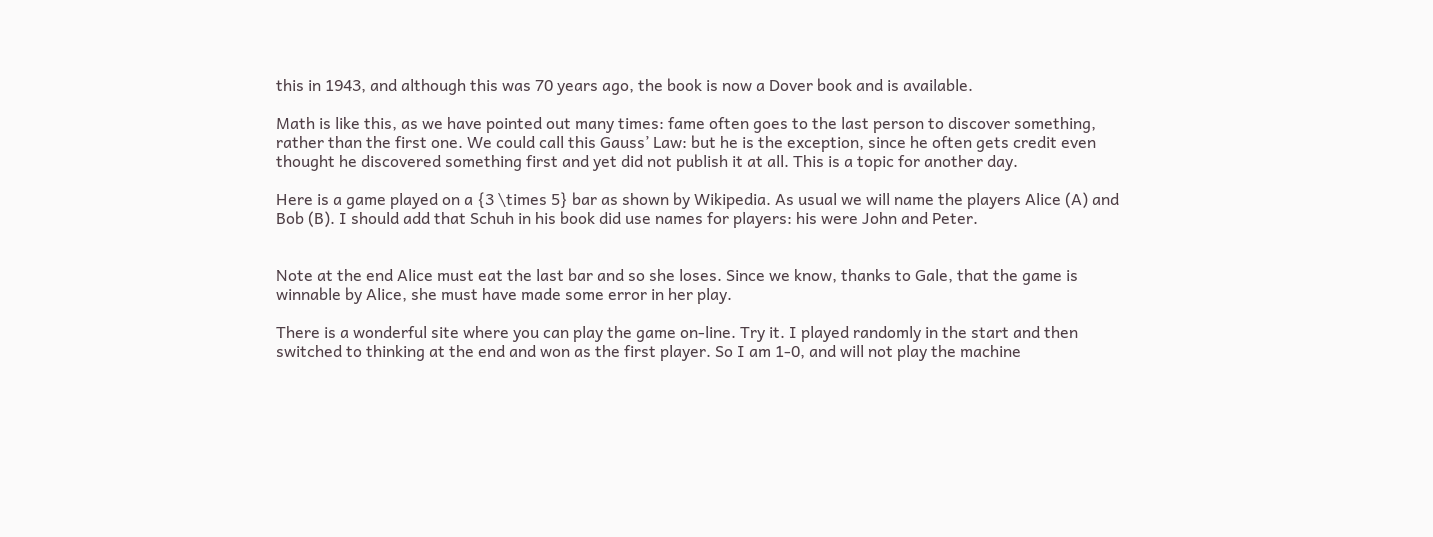this in 1943, and although this was 70 years ago, the book is now a Dover book and is available.

Math is like this, as we have pointed out many times: fame often goes to the last person to discover something, rather than the first one. We could call this Gauss’ Law: but he is the exception, since he often gets credit even thought he discovered something first and yet did not publish it at all. This is a topic for another day.

Here is a game played on a {3 \times 5} bar as shown by Wikipedia. As usual we will name the players Alice (A) and Bob (B). I should add that Schuh in his book did use names for players: his were John and Peter.


Note at the end Alice must eat the last bar and so she loses. Since we know, thanks to Gale, that the game is winnable by Alice, she must have made some error in her play.

There is a wonderful site where you can play the game on-line. Try it. I played randomly in the start and then switched to thinking at the end and won as the first player. So I am 1-0, and will not play the machine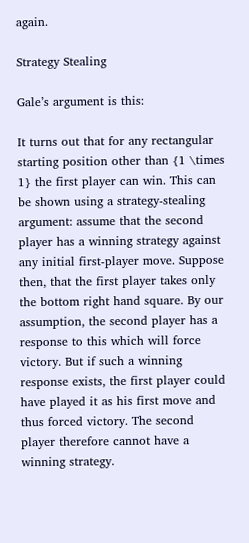again.

Strategy Stealing

Gale’s argument is this:

It turns out that for any rectangular starting position other than {1 \times 1} the first player can win. This can be shown using a strategy-stealing argument: assume that the second player has a winning strategy against any initial first-player move. Suppose then, that the first player takes only the bottom right hand square. By our assumption, the second player has a response to this which will force victory. But if such a winning response exists, the first player could have played it as his first move and thus forced victory. The second player therefore cannot have a winning strategy.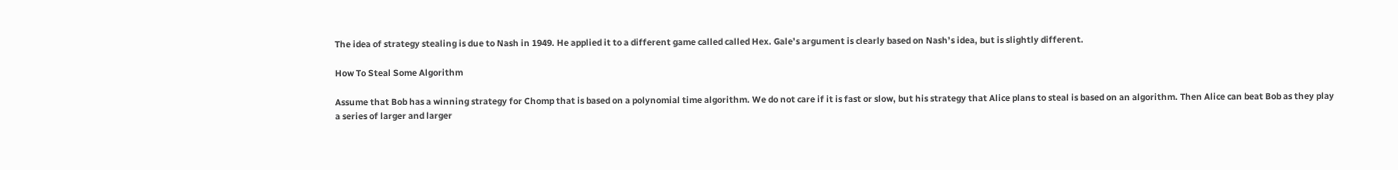The idea of strategy stealing is due to Nash in 1949. He applied it to a different game called called Hex. Gale’s argument is clearly based on Nash’s idea, but is slightly different.

How To Steal Some Algorithm

Assume that Bob has a winning strategy for Chomp that is based on a polynomial time algorithm. We do not care if it is fast or slow, but his strategy that Alice plans to steal is based on an algorithm. Then Alice can beat Bob as they play a series of larger and larger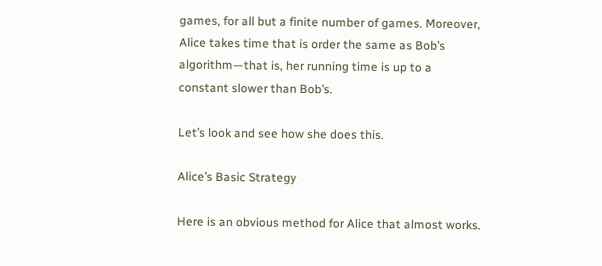games, for all but a finite number of games. Moreover, Alice takes time that is order the same as Bob’s algorithm—that is, her running time is up to a constant slower than Bob’s.

Let’s look and see how she does this.

Alice’s Basic Strategy

Here is an obvious method for Alice that almost works.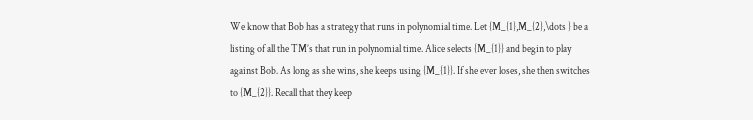We know that Bob has a strategy that runs in polynomial time. Let {M_{1},M_{2},\dots } be a listing of all the TM’s that run in polynomial time. Alice selects {M_{1}} and begin to play against Bob. As long as she wins, she keeps using {M_{1}}. If she ever loses, she then switches to {M_{2}}. Recall that they keep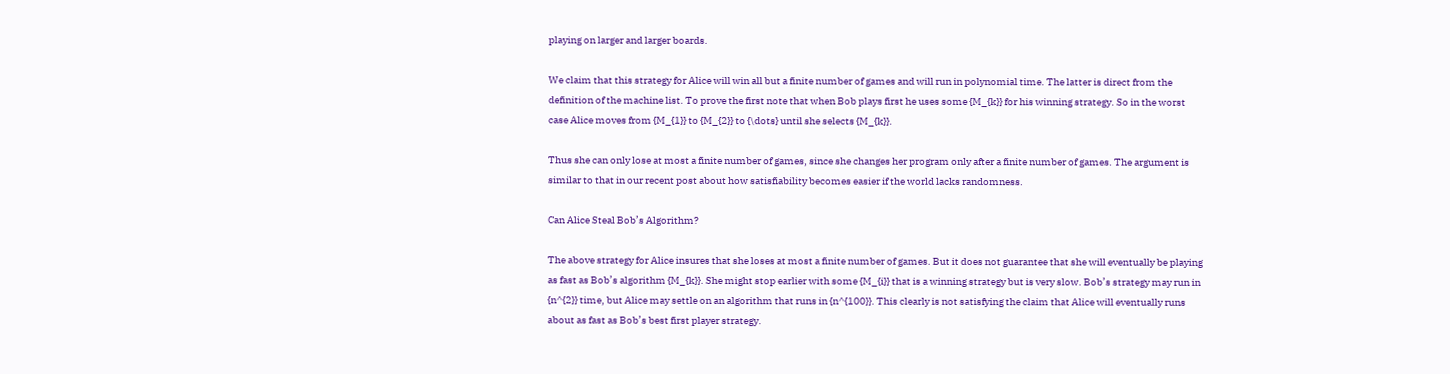playing on larger and larger boards.

We claim that this strategy for Alice will win all but a finite number of games and will run in polynomial time. The latter is direct from the definition of the machine list. To prove the first note that when Bob plays first he uses some {M_{k}} for his winning strategy. So in the worst case Alice moves from {M_{1}} to {M_{2}} to {\dots} until she selects {M_{k}}.

Thus she can only lose at most a finite number of games, since she changes her program only after a finite number of games. The argument is similar to that in our recent post about how satisfiability becomes easier if the world lacks randomness.

Can Alice Steal Bob’s Algorithm?

The above strategy for Alice insures that she loses at most a finite number of games. But it does not guarantee that she will eventually be playing as fast as Bob’s algorithm {M_{k}}. She might stop earlier with some {M_{i}} that is a winning strategy but is very slow. Bob’s strategy may run in {n^{2}} time, but Alice may settle on an algorithm that runs in {n^{100}}. This clearly is not satisfying the claim that Alice will eventually runs about as fast as Bob’s best first player strategy.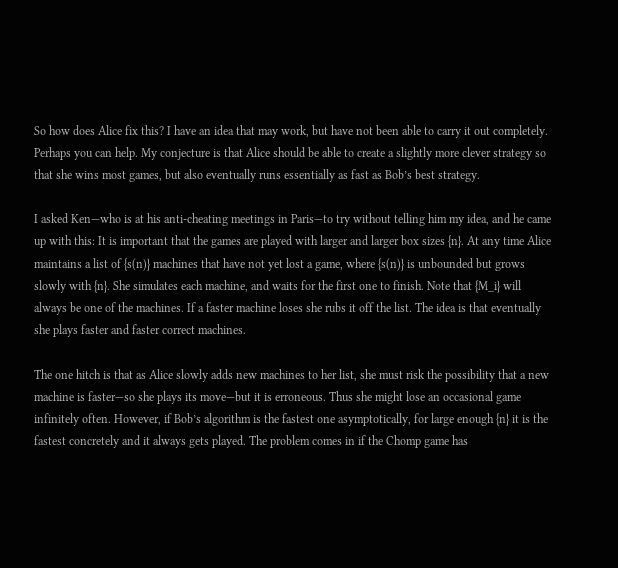So how does Alice fix this? I have an idea that may work, but have not been able to carry it out completely. Perhaps you can help. My conjecture is that Alice should be able to create a slightly more clever strategy so that she wins most games, but also eventually runs essentially as fast as Bob’s best strategy.

I asked Ken—who is at his anti-cheating meetings in Paris—to try without telling him my idea, and he came up with this: It is important that the games are played with larger and larger box sizes {n}. At any time Alice maintains a list of {s(n)} machines that have not yet lost a game, where {s(n)} is unbounded but grows slowly with {n}. She simulates each machine, and waits for the first one to finish. Note that {M_i} will always be one of the machines. If a faster machine loses she rubs it off the list. The idea is that eventually she plays faster and faster correct machines.

The one hitch is that as Alice slowly adds new machines to her list, she must risk the possibility that a new machine is faster—so she plays its move—but it is erroneous. Thus she might lose an occasional game infinitely often. However, if Bob’s algorithm is the fastest one asymptotically, for large enough {n} it is the fastest concretely and it always gets played. The problem comes in if the Chomp game has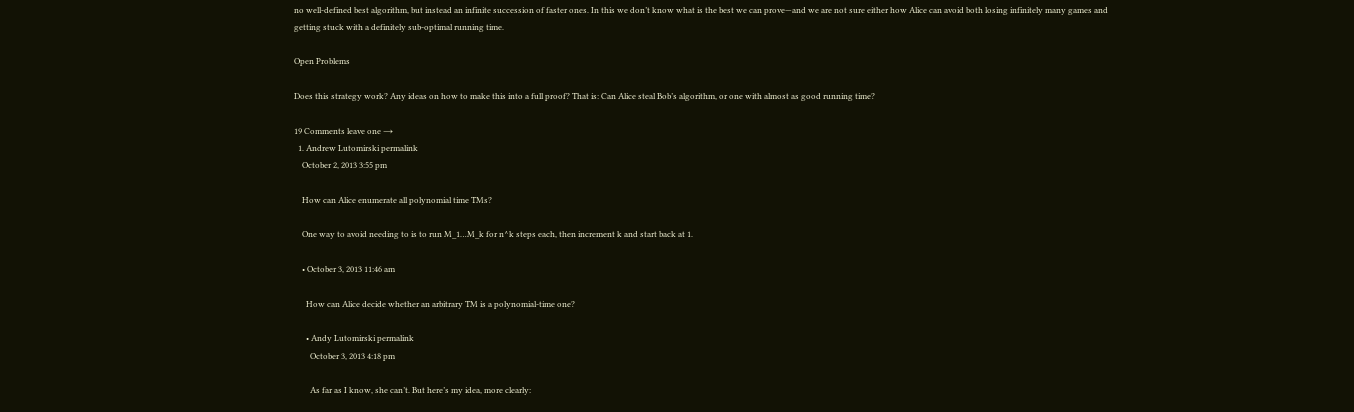no well-defined best algorithm, but instead an infinite succession of faster ones. In this we don’t know what is the best we can prove—and we are not sure either how Alice can avoid both losing infinitely many games and getting stuck with a definitely sub-optimal running time.

Open Problems

Does this strategy work? Any ideas on how to make this into a full proof? That is: Can Alice steal Bob’s algorithm, or one with almost as good running time?

19 Comments leave one →
  1. Andrew Lutomirski permalink
    October 2, 2013 3:55 pm

    How can Alice enumerate all polynomial time TMs?

    One way to avoid needing to is to run M_1…M_k for n^k steps each, then increment k and start back at 1.

    • October 3, 2013 11:46 am

      How can Alice decide whether an arbitrary TM is a polynomial-time one?

      • Andy Lutomirski permalink
        October 3, 2013 4:18 pm

        As far as I know, she can’t. But here’s my idea, more clearly: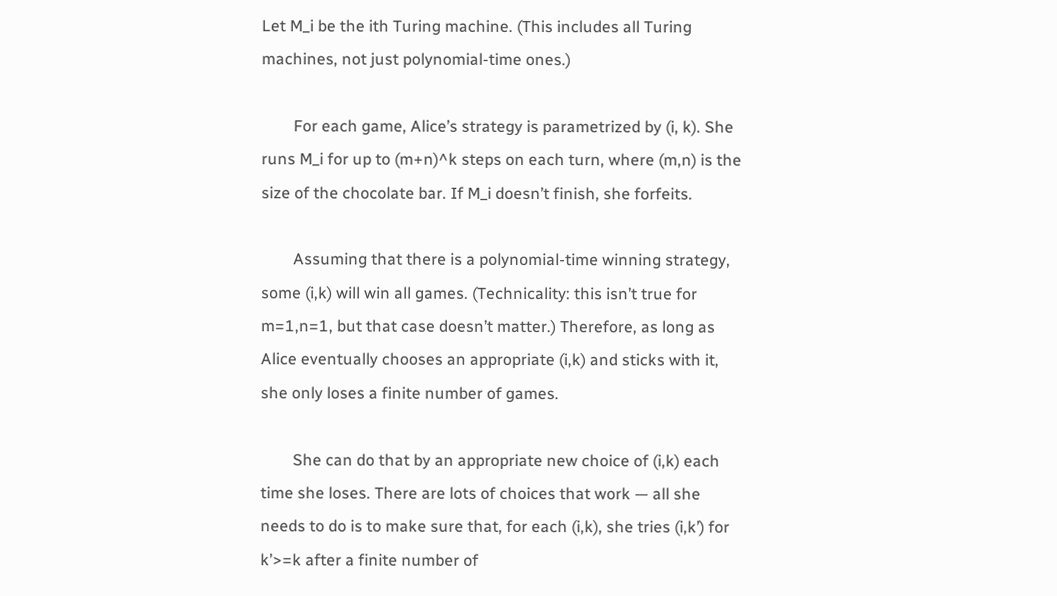Let M_i be the ith Turing machine. (This includes all Turing machines, not just polynomial-time ones.)

        For each game, Alice’s strategy is parametrized by (i, k). She runs M_i for up to (m+n)^k steps on each turn, where (m,n) is the size of the chocolate bar. If M_i doesn’t finish, she forfeits.

        Assuming that there is a polynomial-time winning strategy, some (i,k) will win all games. (Technicality: this isn’t true for m=1,n=1, but that case doesn’t matter.) Therefore, as long as Alice eventually chooses an appropriate (i,k) and sticks with it, she only loses a finite number of games.

        She can do that by an appropriate new choice of (i,k) each time she loses. There are lots of choices that work — all she needs to do is to make sure that, for each (i,k), she tries (i,k’) for k’>=k after a finite number of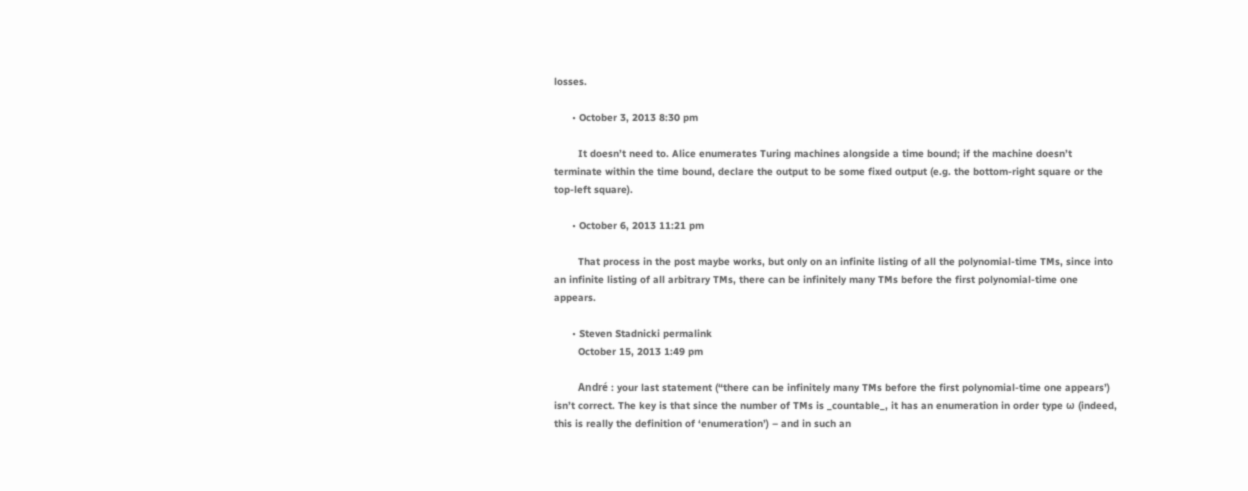losses.

      • October 3, 2013 8:30 pm

        It doesn’t need to. Alice enumerates Turing machines alongside a time bound; if the machine doesn’t terminate within the time bound, declare the output to be some fixed output (e.g. the bottom-right square or the top-left square).

      • October 6, 2013 11:21 pm

        That process in the post maybe works, but only on an infinite listing of all the polynomial-time TMs, since into an infinite listing of all arbitrary TMs, there can be infinitely many TMs before the first polynomial-time one appears.

      • Steven Stadnicki permalink
        October 15, 2013 1:49 pm

        André : your last statement (“there can be infinitely many TMs before the first polynomial-time one appears’) isn’t correct. The key is that since the number of TMs is _countable_, it has an enumeration in order type ω (indeed, this is really the definition of ‘enumeration’) – and in such an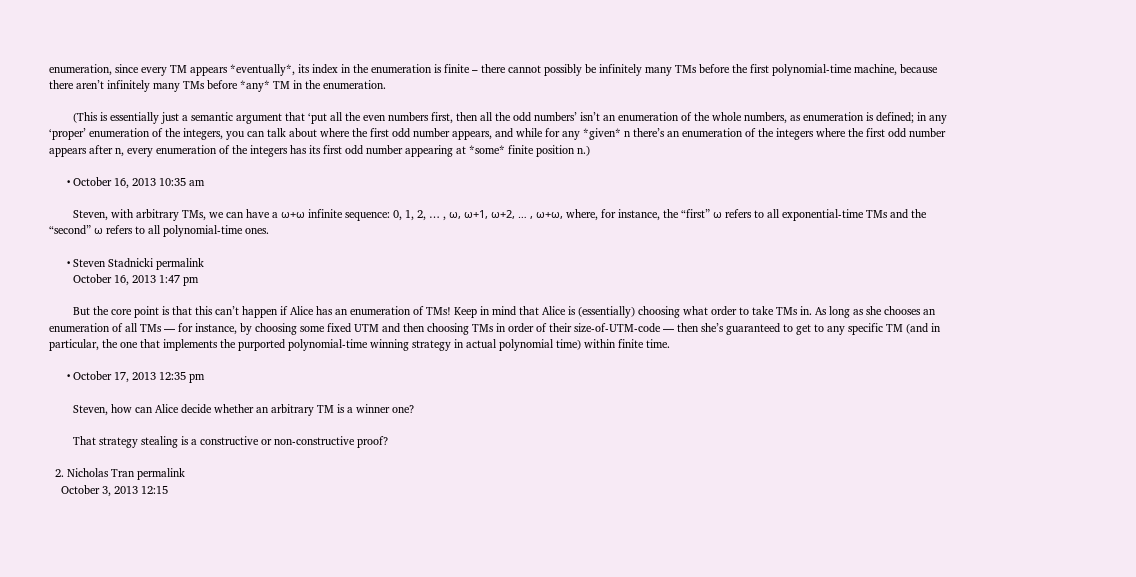enumeration, since every TM appears *eventually*, its index in the enumeration is finite – there cannot possibly be infinitely many TMs before the first polynomial-time machine, because there aren’t infinitely many TMs before *any* TM in the enumeration.

        (This is essentially just a semantic argument that ‘put all the even numbers first, then all the odd numbers’ isn’t an enumeration of the whole numbers, as enumeration is defined; in any ‘proper’ enumeration of the integers, you can talk about where the first odd number appears, and while for any *given* n there’s an enumeration of the integers where the first odd number appears after n, every enumeration of the integers has its first odd number appearing at *some* finite position n.)

      • October 16, 2013 10:35 am

        Steven, with arbitrary TMs, we can have a ω+ω infinite sequence: 0, 1, 2, … , ω, ω+1, ω+2, … , ω+ω, where, for instance, the “first” ω refers to all exponential-time TMs and the “second” ω refers to all polynomial-time ones.

      • Steven Stadnicki permalink
        October 16, 2013 1:47 pm

        But the core point is that this can’t happen if Alice has an enumeration of TMs! Keep in mind that Alice is (essentially) choosing what order to take TMs in. As long as she chooses an enumeration of all TMs — for instance, by choosing some fixed UTM and then choosing TMs in order of their size-of-UTM-code — then she’s guaranteed to get to any specific TM (and in particular, the one that implements the purported polynomial-time winning strategy in actual polynomial time) within finite time.

      • October 17, 2013 12:35 pm

        Steven, how can Alice decide whether an arbitrary TM is a winner one?

        That strategy stealing is a constructive or non-constructive proof?

  2. Nicholas Tran permalink
    October 3, 2013 12:15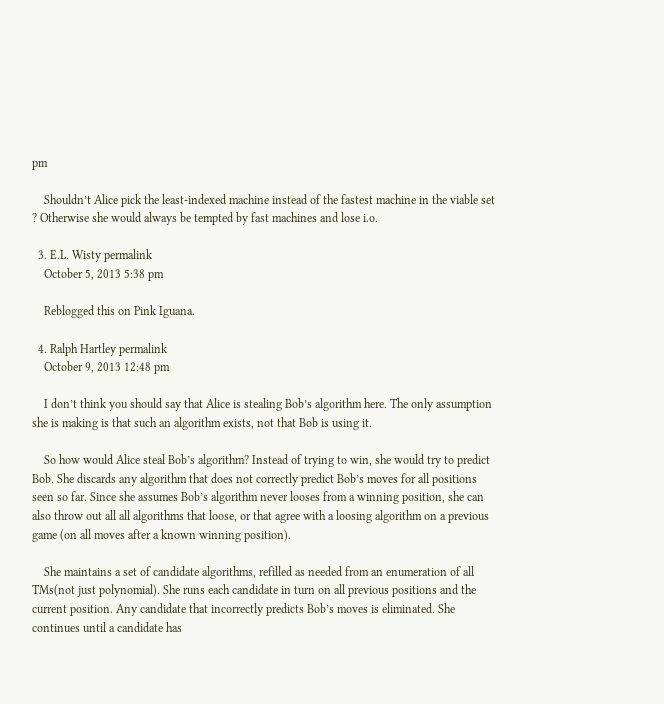pm

    Shouldn’t Alice pick the least-indexed machine instead of the fastest machine in the viable set ? Otherwise she would always be tempted by fast machines and lose i.o.

  3. E.L. Wisty permalink
    October 5, 2013 5:38 pm

    Reblogged this on Pink Iguana.

  4. Ralph Hartley permalink
    October 9, 2013 12:48 pm

    I don’t think you should say that Alice is stealing Bob’s algorithm here. The only assumption she is making is that such an algorithm exists, not that Bob is using it.

    So how would Alice steal Bob’s algorithm? Instead of trying to win, she would try to predict Bob. She discards any algorithm that does not correctly predict Bob’s moves for all positions seen so far. Since she assumes Bob’s algorithm never looses from a winning position, she can also throw out all all algorithms that loose, or that agree with a loosing algorithm on a previous game (on all moves after a known winning position).

    She maintains a set of candidate algorithms, refilled as needed from an enumeration of all TMs(not just polynomial). She runs each candidate in turn on all previous positions and the current position. Any candidate that incorrectly predicts Bob’s moves is eliminated. She continues until a candidate has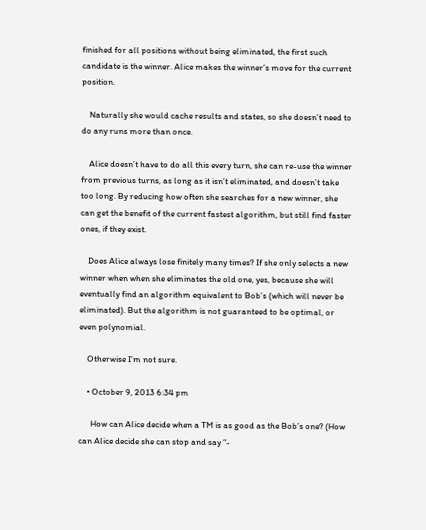finished for all positions without being eliminated, the first such candidate is the winner. Alice makes the winner’s move for the current position.

    Naturally she would cache results and states, so she doesn’t need to do any runs more than once.

    Alice doesn’t have to do all this every turn, she can re-use the winner from previous turns, as long as it isn’t eliminated, and doesn’t take too long. By reducing how often she searches for a new winner, she can get the benefit of the current fastest algorithm, but still find faster ones, if they exist.

    Does Alice always lose finitely many times? If she only selects a new winner when when she eliminates the old one, yes, because she will eventually find an algorithm equivalent to Bob’s (which will never be eliminated). But the algorithm is not guaranteed to be optimal, or even polynomial.

    Otherwise I’m not sure.

    • October 9, 2013 6:34 pm

      How can Alice decide when a TM is as good as the Bob’s one? (How can Alice decide she can stop and say “-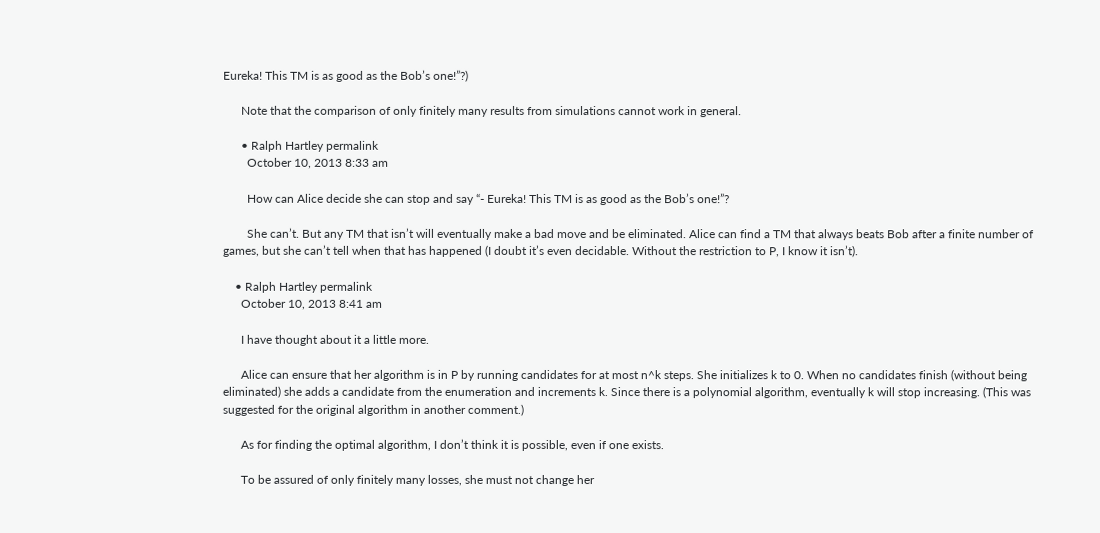Eureka! This TM is as good as the Bob’s one!”?)

      Note that the comparison of only finitely many results from simulations cannot work in general.

      • Ralph Hartley permalink
        October 10, 2013 8:33 am

        How can Alice decide she can stop and say “- Eureka! This TM is as good as the Bob’s one!”?

        She can’t. But any TM that isn’t will eventually make a bad move and be eliminated. Alice can find a TM that always beats Bob after a finite number of games, but she can’t tell when that has happened (I doubt it’s even decidable. Without the restriction to P, I know it isn’t).

    • Ralph Hartley permalink
      October 10, 2013 8:41 am

      I have thought about it a little more.

      Alice can ensure that her algorithm is in P by running candidates for at most n^k steps. She initializes k to 0. When no candidates finish (without being eliminated) she adds a candidate from the enumeration and increments k. Since there is a polynomial algorithm, eventually k will stop increasing. (This was suggested for the original algorithm in another comment.)

      As for finding the optimal algorithm, I don’t think it is possible, even if one exists.

      To be assured of only finitely many losses, she must not change her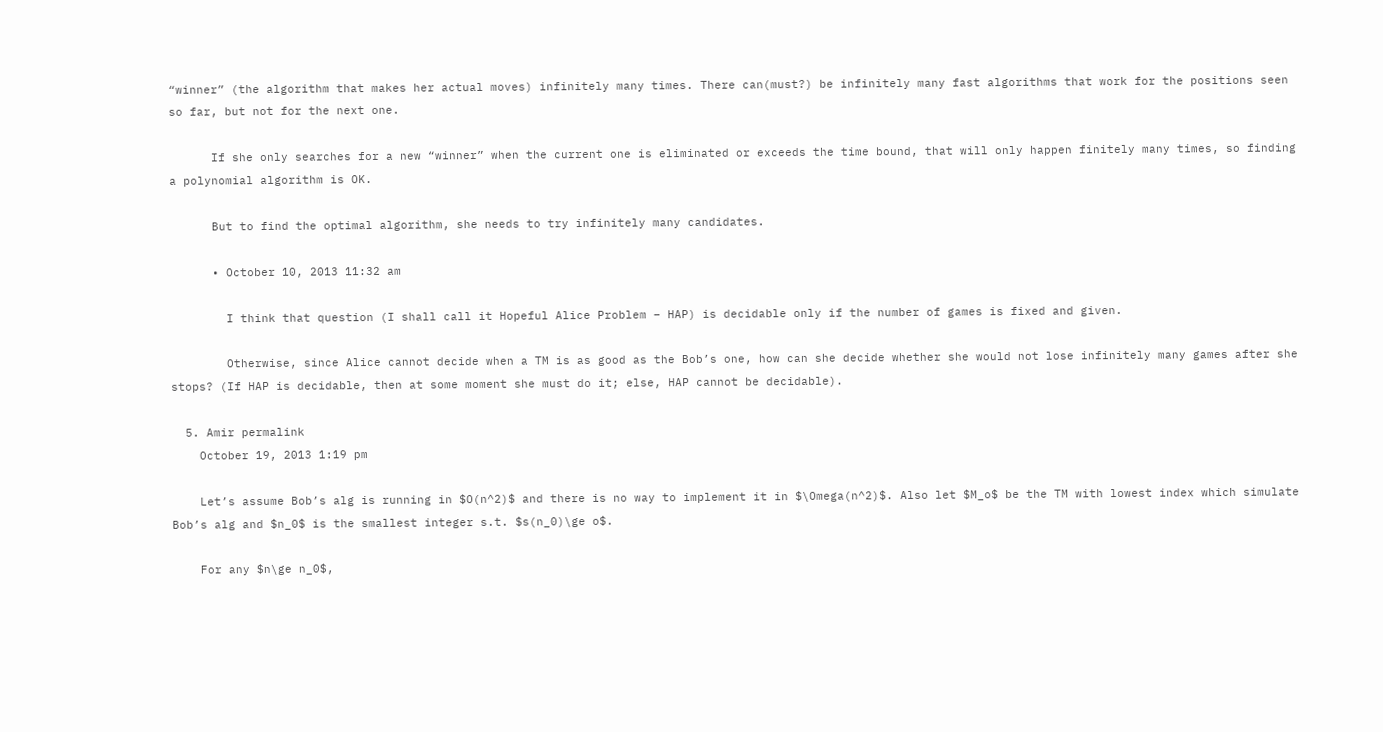“winner” (the algorithm that makes her actual moves) infinitely many times. There can(must?) be infinitely many fast algorithms that work for the positions seen so far, but not for the next one.

      If she only searches for a new “winner” when the current one is eliminated or exceeds the time bound, that will only happen finitely many times, so finding a polynomial algorithm is OK.

      But to find the optimal algorithm, she needs to try infinitely many candidates.

      • October 10, 2013 11:32 am

        I think that question (I shall call it Hopeful Alice Problem – HAP) is decidable only if the number of games is fixed and given.

        Otherwise, since Alice cannot decide when a TM is as good as the Bob’s one, how can she decide whether she would not lose infinitely many games after she stops? (If HAP is decidable, then at some moment she must do it; else, HAP cannot be decidable).

  5. Amir permalink
    October 19, 2013 1:19 pm

    Let’s assume Bob’s alg is running in $O(n^2)$ and there is no way to implement it in $\Omega(n^2)$. Also let $M_o$ be the TM with lowest index which simulate Bob’s alg and $n_0$ is the smallest integer s.t. $s(n_0)\ge o$.

    For any $n\ge n_0$,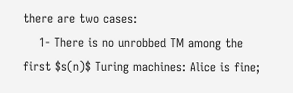there are two cases:
    1- There is no unrobbed TM among the first $s(n)$ Turing machines: Alice is fine;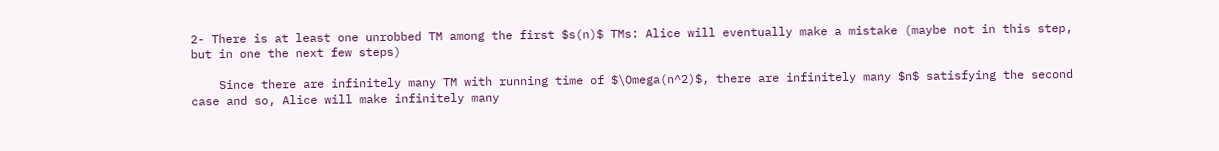2- There is at least one unrobbed TM among the first $s(n)$ TMs: Alice will eventually make a mistake (maybe not in this step, but in one the next few steps)

    Since there are infinitely many TM with running time of $\Omega(n^2)$, there are infinitely many $n$ satisfying the second case and so, Alice will make infinitely many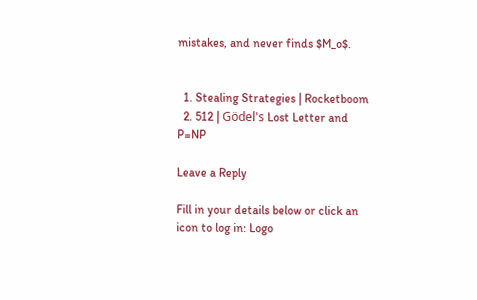mistakes, and never finds $M_o$.


  1. Stealing Strategies | Rocketboom
  2. 512 | Gödel's Lost Letter and P=NP

Leave a Reply

Fill in your details below or click an icon to log in: Logo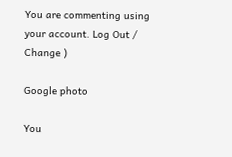You are commenting using your account. Log Out /  Change )

Google photo

You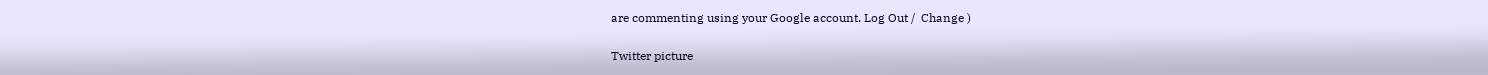are commenting using your Google account. Log Out /  Change )

Twitter picture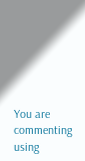You are commenting using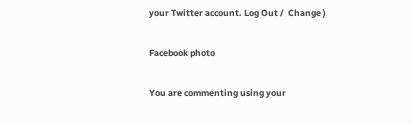your Twitter account. Log Out /  Change )

Facebook photo

You are commenting using your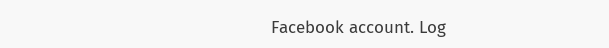Facebook account. Log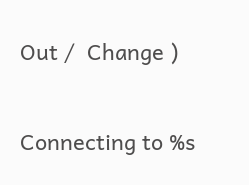Out /  Change )

Connecting to %s